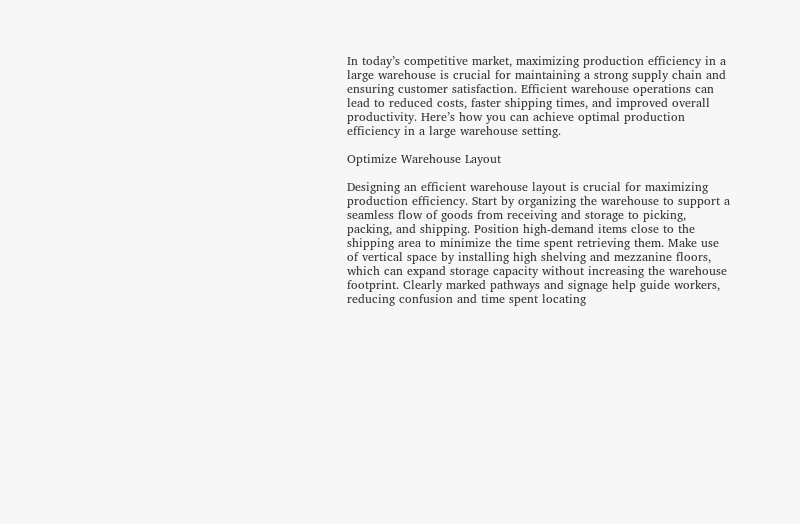In today’s competitive market, maximizing production efficiency in a large warehouse is crucial for maintaining a strong supply chain and ensuring customer satisfaction. Efficient warehouse operations can lead to reduced costs, faster shipping times, and improved overall productivity. Here’s how you can achieve optimal production efficiency in a large warehouse setting.

Optimize Warehouse Layout

Designing an efficient warehouse layout is crucial for maximizing production efficiency. Start by organizing the warehouse to support a seamless flow of goods from receiving and storage to picking, packing, and shipping. Position high-demand items close to the shipping area to minimize the time spent retrieving them. Make use of vertical space by installing high shelving and mezzanine floors, which can expand storage capacity without increasing the warehouse footprint. Clearly marked pathways and signage help guide workers, reducing confusion and time spent locating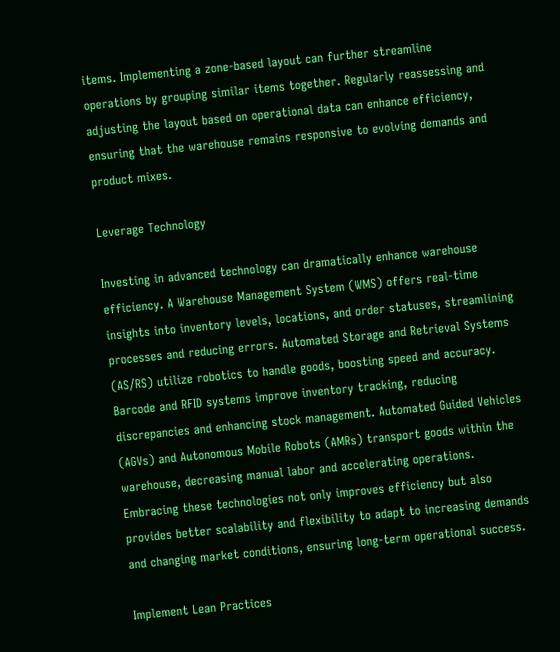items. Implementing a zone-based layout can further streamline operations by grouping similar items together. Regularly reassessing and adjusting the layout based on operational data can enhance efficiency, ensuring that the warehouse remains responsive to evolving demands and product mixes.

Leverage Technology

Investing in advanced technology can dramatically enhance warehouse efficiency. A Warehouse Management System (WMS) offers real-time insights into inventory levels, locations, and order statuses, streamlining processes and reducing errors. Automated Storage and Retrieval Systems (AS/RS) utilize robotics to handle goods, boosting speed and accuracy. Barcode and RFID systems improve inventory tracking, reducing discrepancies and enhancing stock management. Automated Guided Vehicles (AGVs) and Autonomous Mobile Robots (AMRs) transport goods within the warehouse, decreasing manual labor and accelerating operations. Embracing these technologies not only improves efficiency but also provides better scalability and flexibility to adapt to increasing demands and changing market conditions, ensuring long-term operational success.

Implement Lean Practices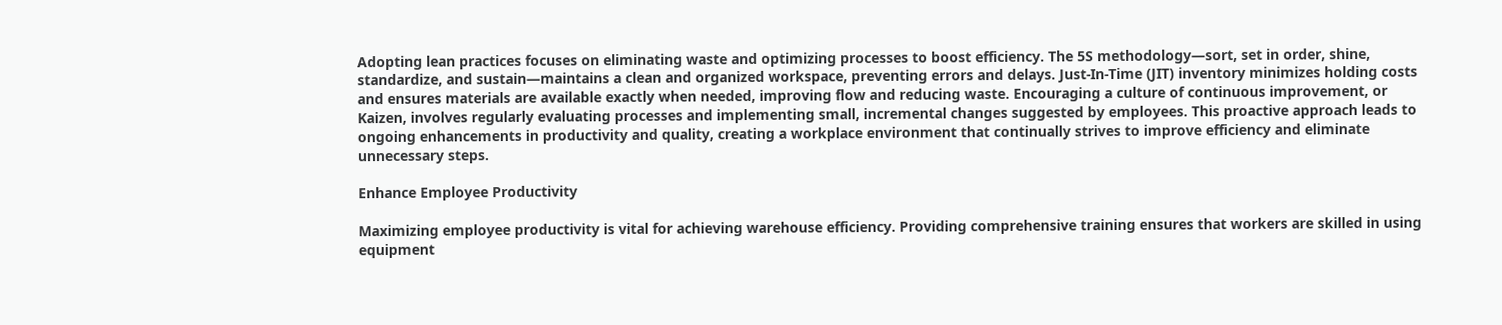Adopting lean practices focuses on eliminating waste and optimizing processes to boost efficiency. The 5S methodology—sort, set in order, shine, standardize, and sustain—maintains a clean and organized workspace, preventing errors and delays. Just-In-Time (JIT) inventory minimizes holding costs and ensures materials are available exactly when needed, improving flow and reducing waste. Encouraging a culture of continuous improvement, or Kaizen, involves regularly evaluating processes and implementing small, incremental changes suggested by employees. This proactive approach leads to ongoing enhancements in productivity and quality, creating a workplace environment that continually strives to improve efficiency and eliminate unnecessary steps.

Enhance Employee Productivity

Maximizing employee productivity is vital for achieving warehouse efficiency. Providing comprehensive training ensures that workers are skilled in using equipment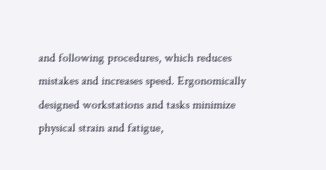and following procedures, which reduces mistakes and increases speed. Ergonomically designed workstations and tasks minimize physical strain and fatigue,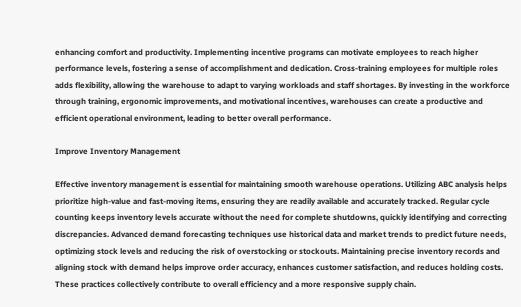enhancing comfort and productivity. Implementing incentive programs can motivate employees to reach higher performance levels, fostering a sense of accomplishment and dedication. Cross-training employees for multiple roles adds flexibility, allowing the warehouse to adapt to varying workloads and staff shortages. By investing in the workforce through training, ergonomic improvements, and motivational incentives, warehouses can create a productive and efficient operational environment, leading to better overall performance.

Improve Inventory Management

Effective inventory management is essential for maintaining smooth warehouse operations. Utilizing ABC analysis helps prioritize high-value and fast-moving items, ensuring they are readily available and accurately tracked. Regular cycle counting keeps inventory levels accurate without the need for complete shutdowns, quickly identifying and correcting discrepancies. Advanced demand forecasting techniques use historical data and market trends to predict future needs, optimizing stock levels and reducing the risk of overstocking or stockouts. Maintaining precise inventory records and aligning stock with demand helps improve order accuracy, enhances customer satisfaction, and reduces holding costs. These practices collectively contribute to overall efficiency and a more responsive supply chain.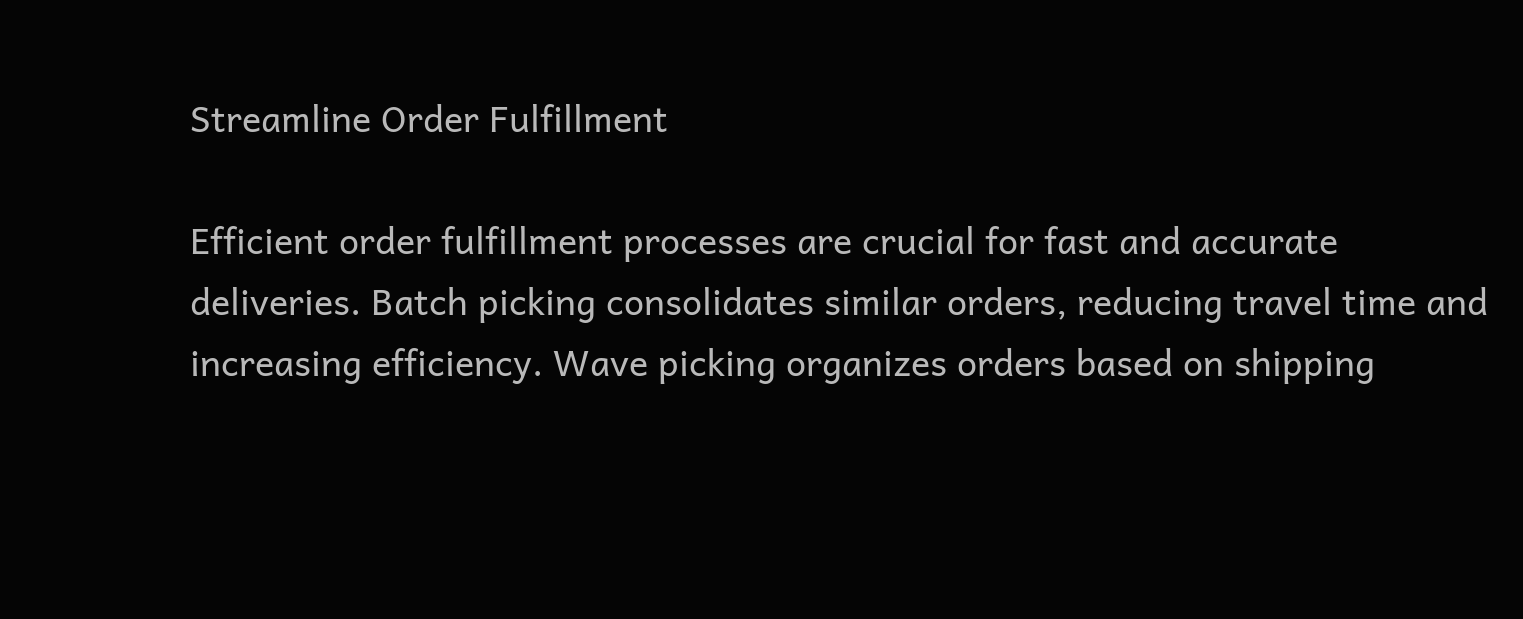Streamline Order Fulfillment

Efficient order fulfillment processes are crucial for fast and accurate deliveries. Batch picking consolidates similar orders, reducing travel time and increasing efficiency. Wave picking organizes orders based on shipping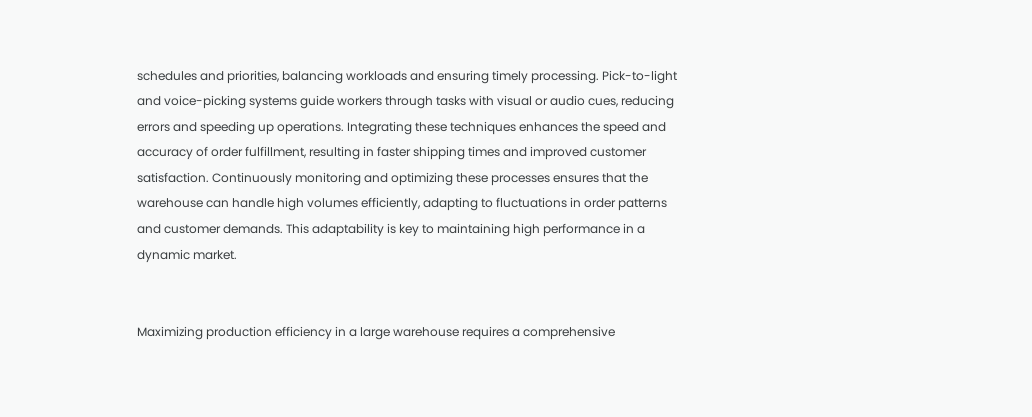schedules and priorities, balancing workloads and ensuring timely processing. Pick-to-light and voice-picking systems guide workers through tasks with visual or audio cues, reducing errors and speeding up operations. Integrating these techniques enhances the speed and accuracy of order fulfillment, resulting in faster shipping times and improved customer satisfaction. Continuously monitoring and optimizing these processes ensures that the warehouse can handle high volumes efficiently, adapting to fluctuations in order patterns and customer demands. This adaptability is key to maintaining high performance in a dynamic market.


Maximizing production efficiency in a large warehouse requires a comprehensive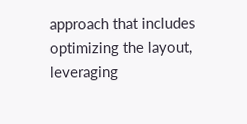approach that includes optimizing the layout, leveraging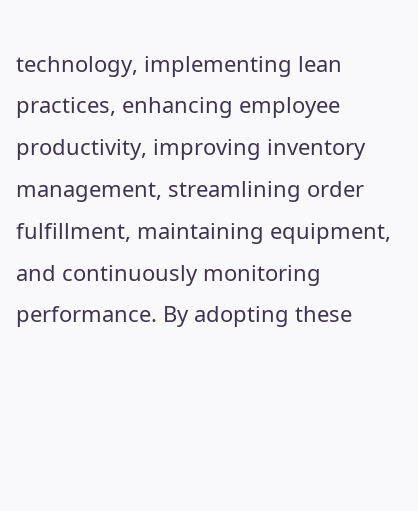technology, implementing lean practices, enhancing employee productivity, improving inventory management, streamlining order fulfillment, maintaining equipment, and continuously monitoring performance. By adopting these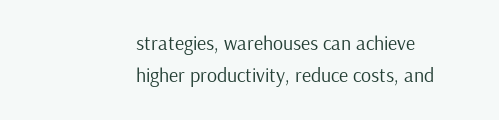strategies, warehouses can achieve higher productivity, reduce costs, and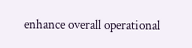enhance overall operational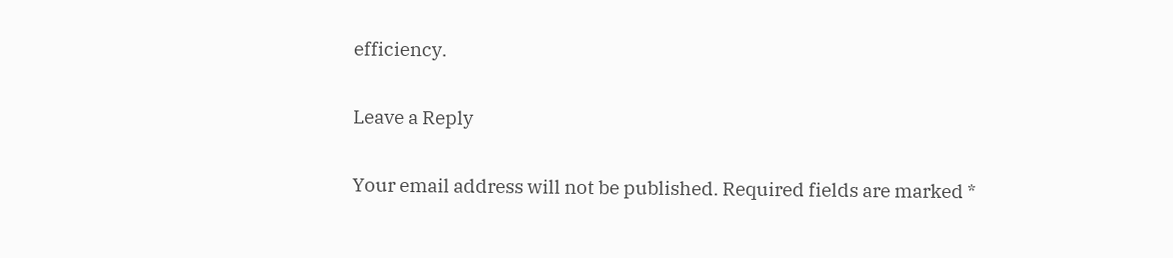efficiency.

Leave a Reply

Your email address will not be published. Required fields are marked *